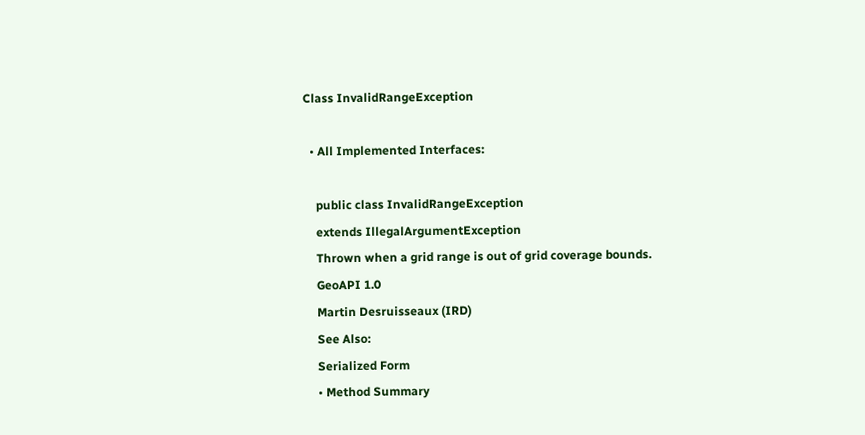Class InvalidRangeException

  • All Implemented Interfaces:

    public class InvalidRangeException
    extends IllegalArgumentException
    Thrown when a grid range is out of grid coverage bounds.
    GeoAPI 1.0
    Martin Desruisseaux (IRD)
    See Also:
    Serialized Form
    • Method Summary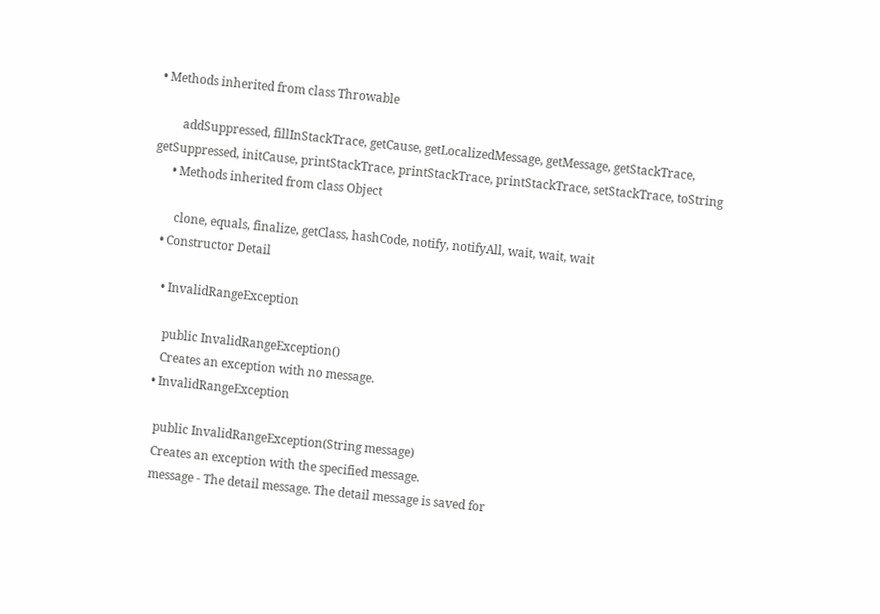• Methods inherited from class Throwable

        addSuppressed, fillInStackTrace, getCause, getLocalizedMessage, getMessage, getStackTrace, getSuppressed, initCause, printStackTrace, printStackTrace, printStackTrace, setStackTrace, toString
      • Methods inherited from class Object

        clone, equals, finalize, getClass, hashCode, notify, notifyAll, wait, wait, wait
    • Constructor Detail

      • InvalidRangeException

        public InvalidRangeException()
        Creates an exception with no message.
      • InvalidRangeException

        public InvalidRangeException(String message)
        Creates an exception with the specified message.
        message - The detail message. The detail message is saved for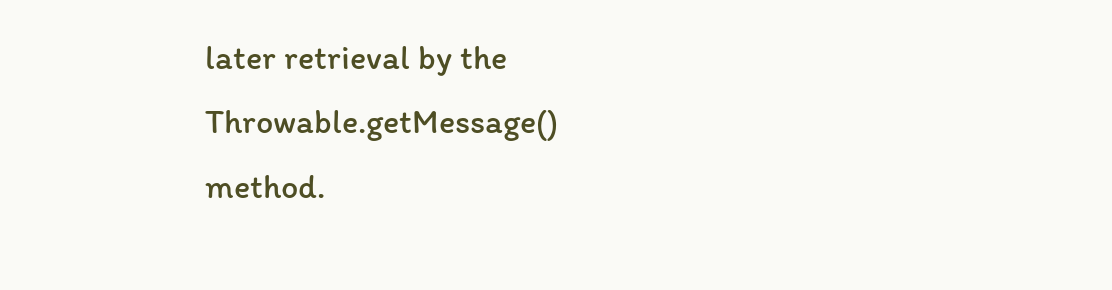later retrieval by the Throwable.getMessage() method.